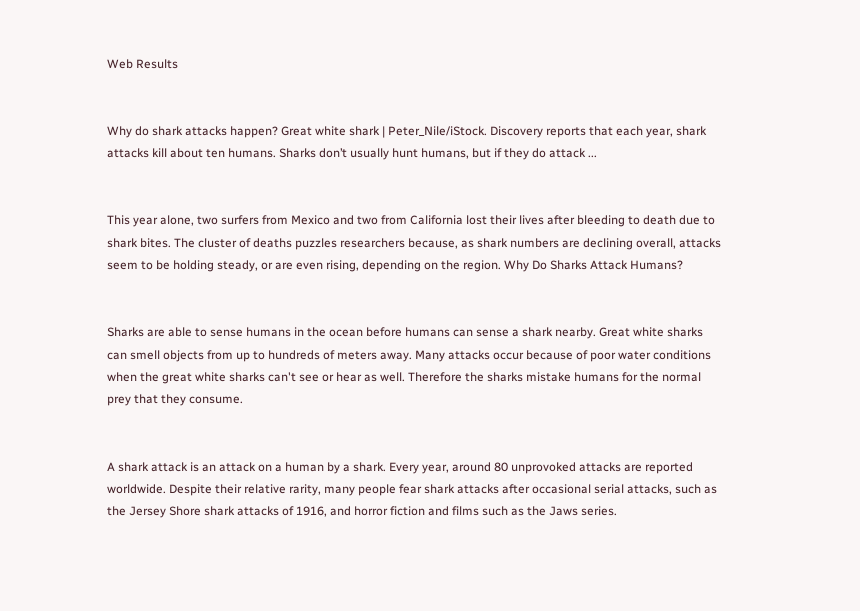Web Results


Why do shark attacks happen? Great white shark | Peter_Nile/iStock. Discovery reports that each year, shark attacks kill about ten humans. Sharks don’t usually hunt humans, but if they do attack ...


This year alone, two surfers from Mexico and two from California lost their lives after bleeding to death due to shark bites. The cluster of deaths puzzles researchers because, as shark numbers are declining overall, attacks seem to be holding steady, or are even rising, depending on the region. Why Do Sharks Attack Humans?


Sharks are able to sense humans in the ocean before humans can sense a shark nearby. Great white sharks can smell objects from up to hundreds of meters away. Many attacks occur because of poor water conditions when the great white sharks can't see or hear as well. Therefore the sharks mistake humans for the normal prey that they consume.


A shark attack is an attack on a human by a shark. Every year, around 80 unprovoked attacks are reported worldwide. Despite their relative rarity, many people fear shark attacks after occasional serial attacks, such as the Jersey Shore shark attacks of 1916, and horror fiction and films such as the Jaws series.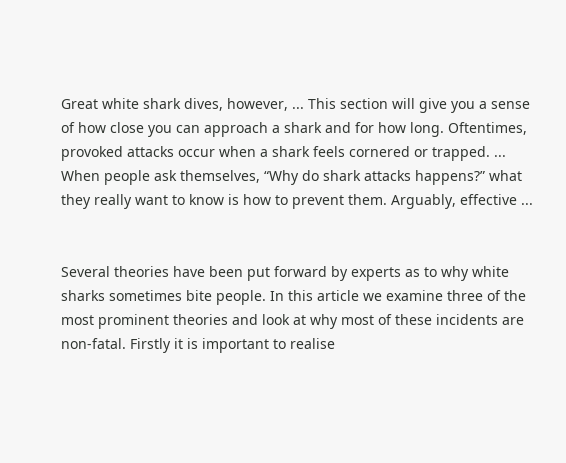Great white shark dives, however, ... This section will give you a sense of how close you can approach a shark and for how long. Oftentimes, provoked attacks occur when a shark feels cornered or trapped. ... When people ask themselves, “Why do shark attacks happens?” what they really want to know is how to prevent them. Arguably, effective ...


Several theories have been put forward by experts as to why white sharks sometimes bite people. In this article we examine three of the most prominent theories and look at why most of these incidents are non-fatal. Firstly it is important to realise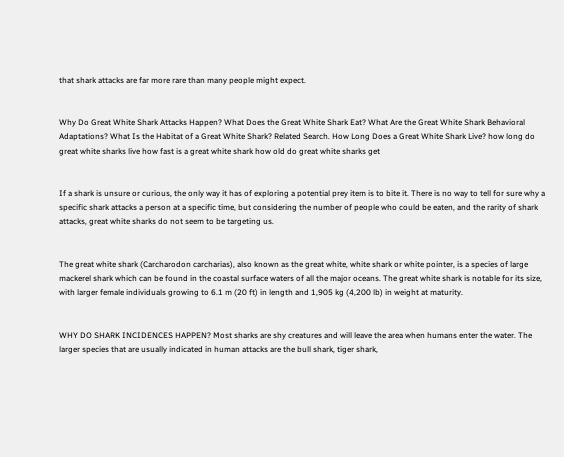that shark attacks are far more rare than many people might expect.


Why Do Great White Shark Attacks Happen? What Does the Great White Shark Eat? What Are the Great White Shark Behavioral Adaptations? What Is the Habitat of a Great White Shark? Related Search. How Long Does a Great White Shark Live? how long do great white sharks live how fast is a great white shark how old do great white sharks get


If a shark is unsure or curious, the only way it has of exploring a potential prey item is to bite it. There is no way to tell for sure why a specific shark attacks a person at a specific time, but considering the number of people who could be eaten, and the rarity of shark attacks, great white sharks do not seem to be targeting us.


The great white shark (Carcharodon carcharias), also known as the great white, white shark or white pointer, is a species of large mackerel shark which can be found in the coastal surface waters of all the major oceans. The great white shark is notable for its size, with larger female individuals growing to 6.1 m (20 ft) in length and 1,905 kg (4,200 lb) in weight at maturity.


WHY DO SHARK INCIDENCES HAPPEN? Most sharks are shy creatures and will leave the area when humans enter the water. The larger species that are usually indicated in human attacks are the bull shark, tiger shark,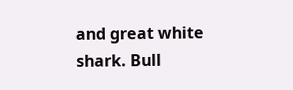and great white shark. Bull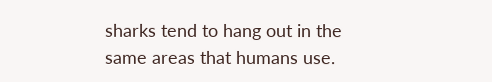sharks tend to hang out in the same areas that humans use.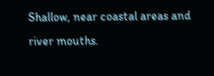Shallow, near coastal areas and river mouths.